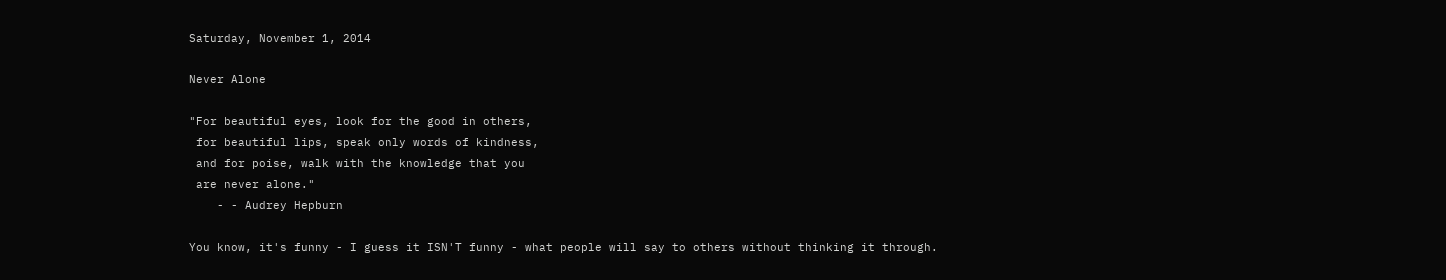Saturday, November 1, 2014

Never Alone

"For beautiful eyes, look for the good in others,
 for beautiful lips, speak only words of kindness,
 and for poise, walk with the knowledge that you
 are never alone."
    - - Audrey Hepburn

You know, it's funny - I guess it ISN'T funny - what people will say to others without thinking it through.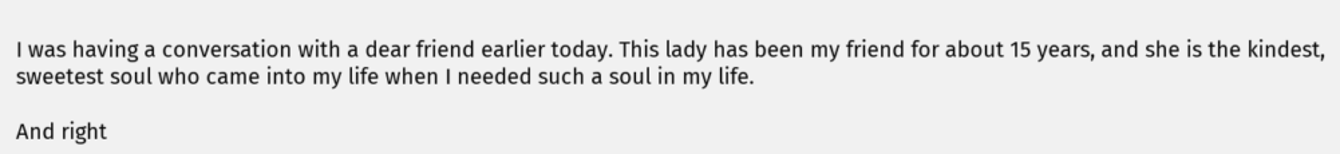I was having a conversation with a dear friend earlier today. This lady has been my friend for about 15 years, and she is the kindest, sweetest soul who came into my life when I needed such a soul in my life.

And right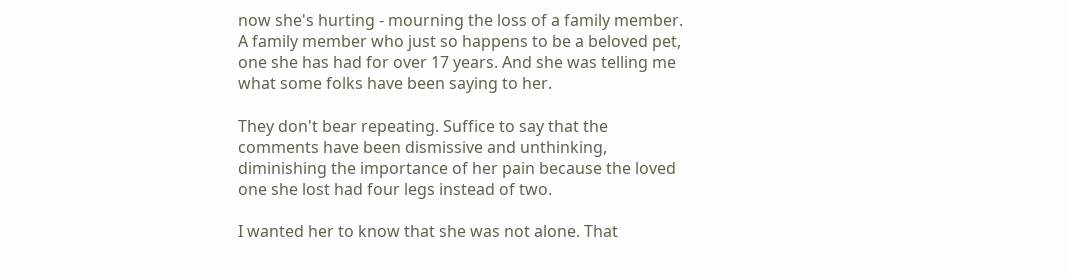now she's hurting - mourning the loss of a family member. A family member who just so happens to be a beloved pet, one she has had for over 17 years. And she was telling me what some folks have been saying to her.

They don't bear repeating. Suffice to say that the comments have been dismissive and unthinking, diminishing the importance of her pain because the loved one she lost had four legs instead of two.

I wanted her to know that she was not alone. That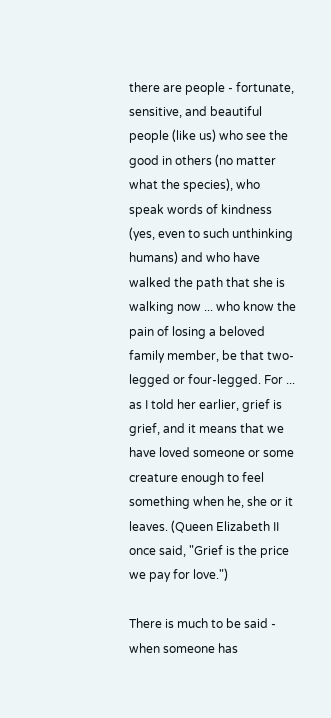there are people - fortunate, sensitive, and beautiful people (like us) who see the good in others (no matter what the species), who speak words of kindness (yes, even to such unthinking humans) and who have walked the path that she is walking now ... who know the pain of losing a beloved family member, be that two-legged or four-legged. For ... as I told her earlier, grief is grief, and it means that we have loved someone or some creature enough to feel something when he, she or it leaves. (Queen Elizabeth II once said, "Grief is the price we pay for love.")

There is much to be said - when someone has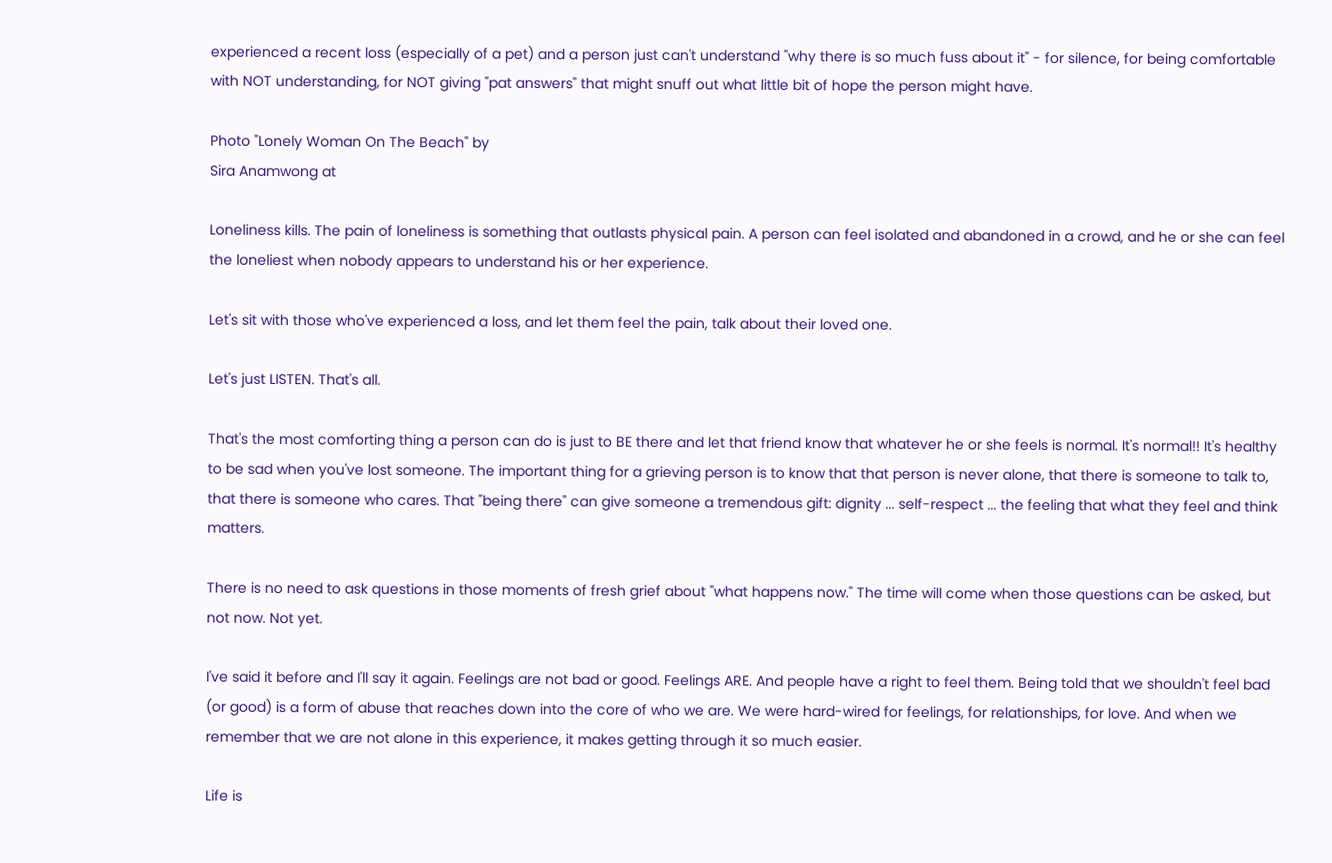experienced a recent loss (especially of a pet) and a person just can't understand "why there is so much fuss about it" - for silence, for being comfortable with NOT understanding, for NOT giving "pat answers" that might snuff out what little bit of hope the person might have.

Photo "Lonely Woman On The Beach" by
Sira Anamwong at

Loneliness kills. The pain of loneliness is something that outlasts physical pain. A person can feel isolated and abandoned in a crowd, and he or she can feel the loneliest when nobody appears to understand his or her experience.

Let's sit with those who've experienced a loss, and let them feel the pain, talk about their loved one.

Let's just LISTEN. That's all.

That's the most comforting thing a person can do is just to BE there and let that friend know that whatever he or she feels is normal. It's normal!! It's healthy to be sad when you've lost someone. The important thing for a grieving person is to know that that person is never alone, that there is someone to talk to, that there is someone who cares. That "being there" can give someone a tremendous gift: dignity ... self-respect ... the feeling that what they feel and think matters.

There is no need to ask questions in those moments of fresh grief about "what happens now." The time will come when those questions can be asked, but not now. Not yet.

I've said it before and I'll say it again. Feelings are not bad or good. Feelings ARE. And people have a right to feel them. Being told that we shouldn't feel bad (or good) is a form of abuse that reaches down into the core of who we are. We were hard-wired for feelings, for relationships, for love. And when we remember that we are not alone in this experience, it makes getting through it so much easier.

Life is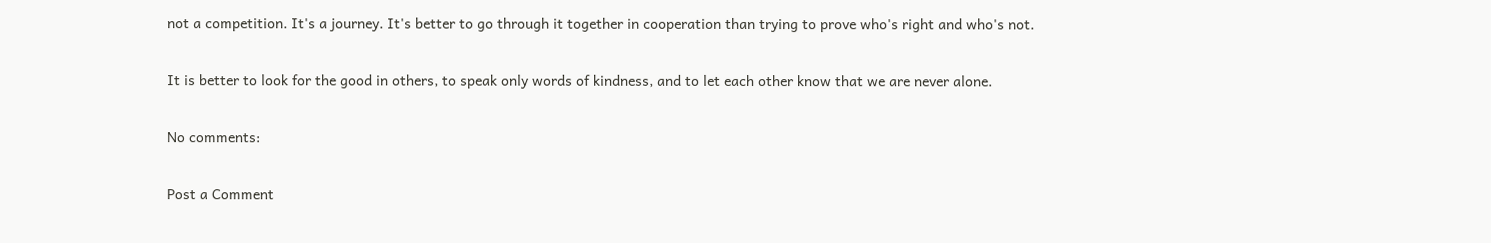not a competition. It's a journey. It's better to go through it together in cooperation than trying to prove who's right and who's not.

It is better to look for the good in others, to speak only words of kindness, and to let each other know that we are never alone.

No comments:

Post a Comment